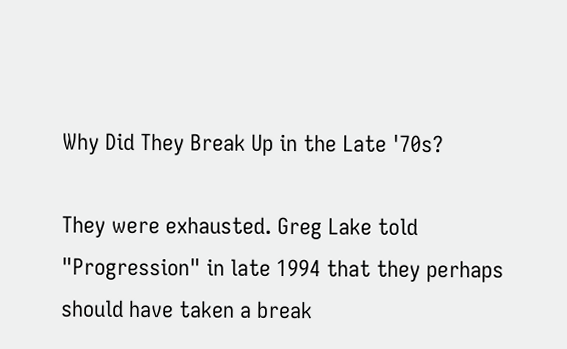Why Did They Break Up in the Late '70s?

They were exhausted. Greg Lake told "Progression" in late 1994 that they perhaps should have taken a break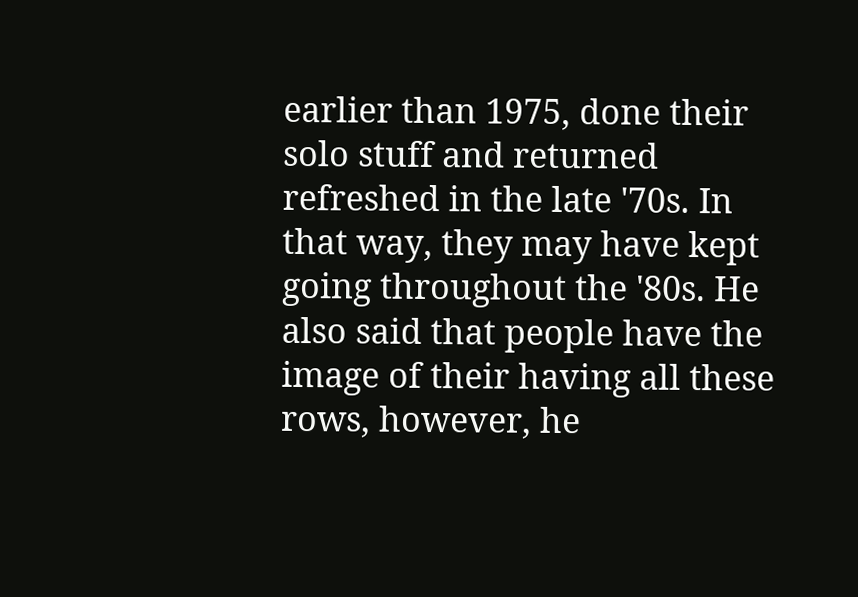earlier than 1975, done their solo stuff and returned refreshed in the late '70s. In that way, they may have kept going throughout the '80s. He also said that people have the image of their having all these rows, however, he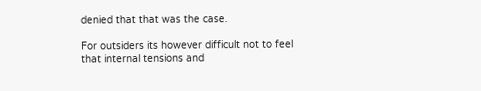denied that that was the case.

For outsiders its however difficult not to feel that internal tensions and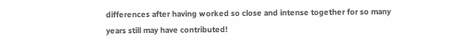differences after having worked so close and intense together for so many years still may have contributed!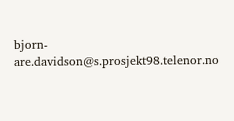bjorn- are.davidson@s.prosjekt98.telenor.no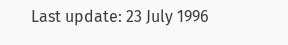Last update: 23 July 1996